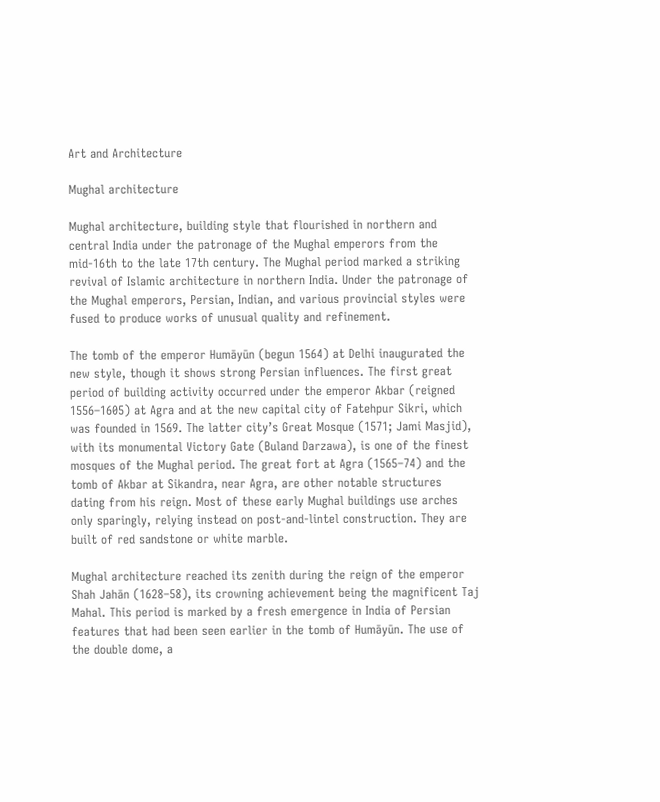Art and Architecture

Mughal architecture

Mughal architecture, building style that flourished in northern and central India under the patronage of the Mughal emperors from the mid-16th to the late 17th century. The Mughal period marked a striking revival of Islamic architecture in northern India. Under the patronage of the Mughal emperors, Persian, Indian, and various provincial styles were fused to produce works of unusual quality and refinement.

The tomb of the emperor Humāyūn (begun 1564) at Delhi inaugurated the new style, though it shows strong Persian influences. The first great period of building activity occurred under the emperor Akbar (reigned 1556–1605) at Agra and at the new capital city of Fatehpur Sikri, which was founded in 1569. The latter city’s Great Mosque (1571; Jami Masjid), with its monumental Victory Gate (Buland Darzawa), is one of the finest mosques of the Mughal period. The great fort at Agra (1565–74) and the tomb of Akbar at Sikandra, near Agra, are other notable structures dating from his reign. Most of these early Mughal buildings use arches only sparingly, relying instead on post-and-lintel construction. They are built of red sandstone or white marble.

Mughal architecture reached its zenith during the reign of the emperor Shah Jahān (1628–58), its crowning achievement being the magnificent Taj Mahal. This period is marked by a fresh emergence in India of Persian features that had been seen earlier in the tomb of Humāyūn. The use of the double dome, a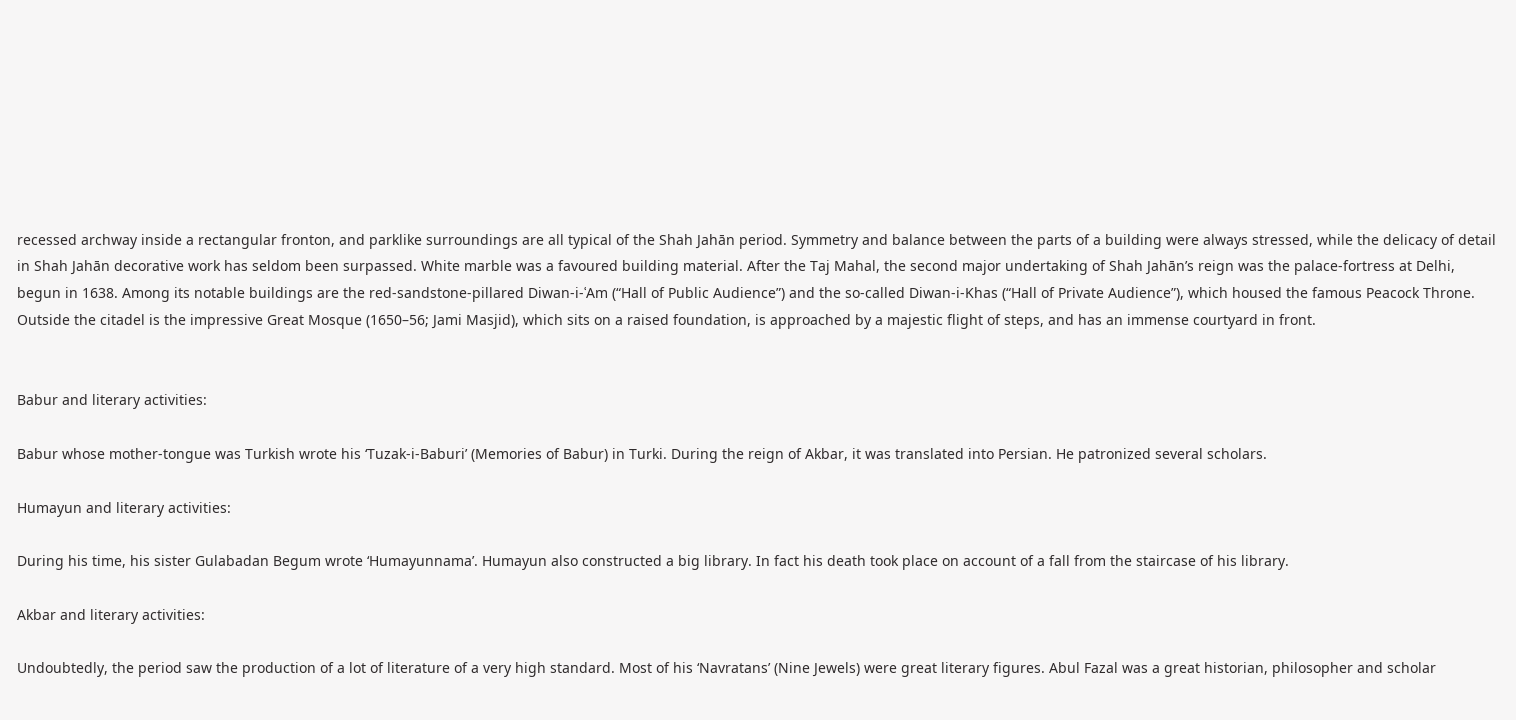recessed archway inside a rectangular fronton, and parklike surroundings are all typical of the Shah Jahān period. Symmetry and balance between the parts of a building were always stressed, while the delicacy of detail in Shah Jahān decorative work has seldom been surpassed. White marble was a favoured building material. After the Taj Mahal, the second major undertaking of Shah Jahān’s reign was the palace-fortress at Delhi, begun in 1638. Among its notable buildings are the red-sandstone-pillared Diwan-i-ʿAm (“Hall of Public Audience”) and the so-called Diwan-i-Khas (“Hall of Private Audience”), which housed the famous Peacock Throne. Outside the citadel is the impressive Great Mosque (1650–56; Jami Masjid), which sits on a raised foundation, is approached by a majestic flight of steps, and has an immense courtyard in front.


Babur and literary activities:

Babur whose mother-tongue was Turkish wrote his ‘Tuzak-i-Baburi’ (Memories of Babur) in Turki. During the reign of Akbar, it was translated into Persian. He patronized several scholars.

Humayun and literary activities:

During his time, his sister Gulabadan Begum wrote ‘Humayunnama’. Humayun also constructed a big library. In fact his death took place on account of a fall from the staircase of his library.

Akbar and literary activities:

Undoubtedly, the period saw the production of a lot of literature of a very high standard. Most of his ‘Navratans’ (Nine Jewels) were great literary figures. Abul Fazal was a great historian, philosopher and scholar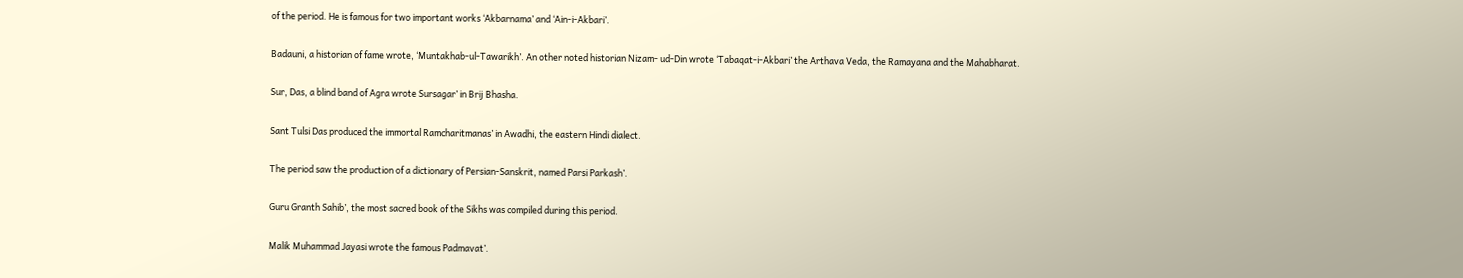of the period. He is famous for two important works ‘Akbarnama’ and ‘Ain-i-Akbari’.

Badauni, a historian of fame wrote, ‘Muntakhab-ul-Tawarikh’. An other noted historian Nizam- ud-Din wrote ‘Tabaqat-i-Akbari’ the Arthava Veda, the Ramayana and the Mahabharat.

Sur, Das, a blind band of Agra wrote Sursagar’ in Brij Bhasha.

Sant Tulsi Das produced the immortal Ramcharitmanas’ in Awadhi, the eastern Hindi dialect.

The period saw the production of a dictionary of Persian-Sanskrit, named Parsi Parkash’.

Guru Granth Sahib’, the most sacred book of the Sikhs was compiled during this period.

Malik Muhammad Jayasi wrote the famous Padmavat’.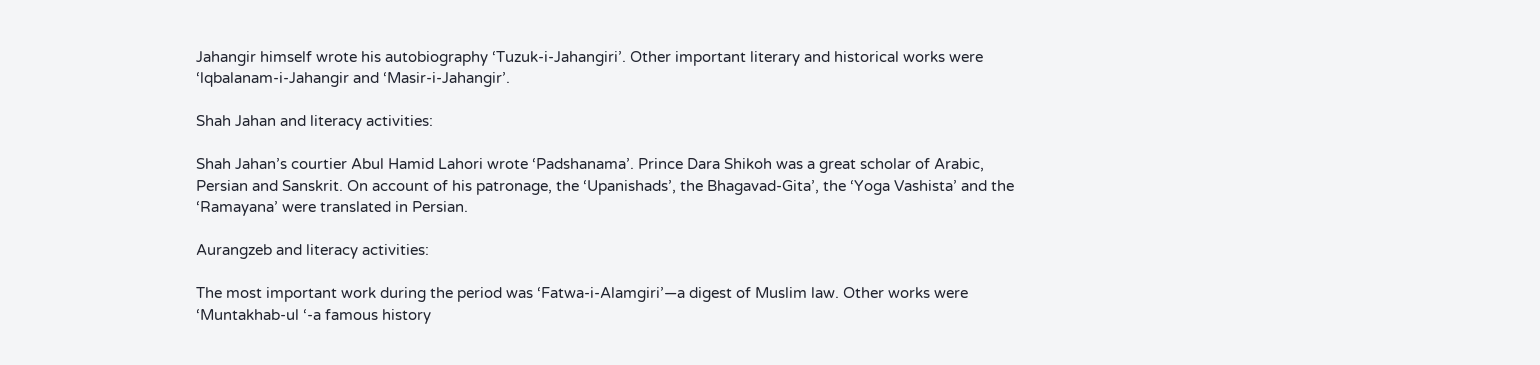Jahangir himself wrote his autobiography ‘Tuzuk-i-Jahangiri’. Other important literary and historical works were ‘lqbalanam-i-Jahangir and ‘Masir-i-Jahangir’.

Shah Jahan and literacy activities:

Shah Jahan’s courtier Abul Hamid Lahori wrote ‘Padshanama’. Prince Dara Shikoh was a great scholar of Arabic, Persian and Sanskrit. On account of his patronage, the ‘Upanishads’, the Bhagavad-Gita’, the ‘Yoga Vashista’ and the ‘Ramayana’ were translated in Persian.

Aurangzeb and literacy activities:

The most important work during the period was ‘Fatwa-i-Alamgiri’—a digest of Muslim law. Other works were ‘Muntakhab-ul ‘-a famous history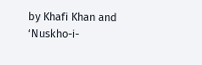by Khafi Khan and ‘Nuskho-i-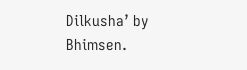Dilkusha’ by Bhimsen.